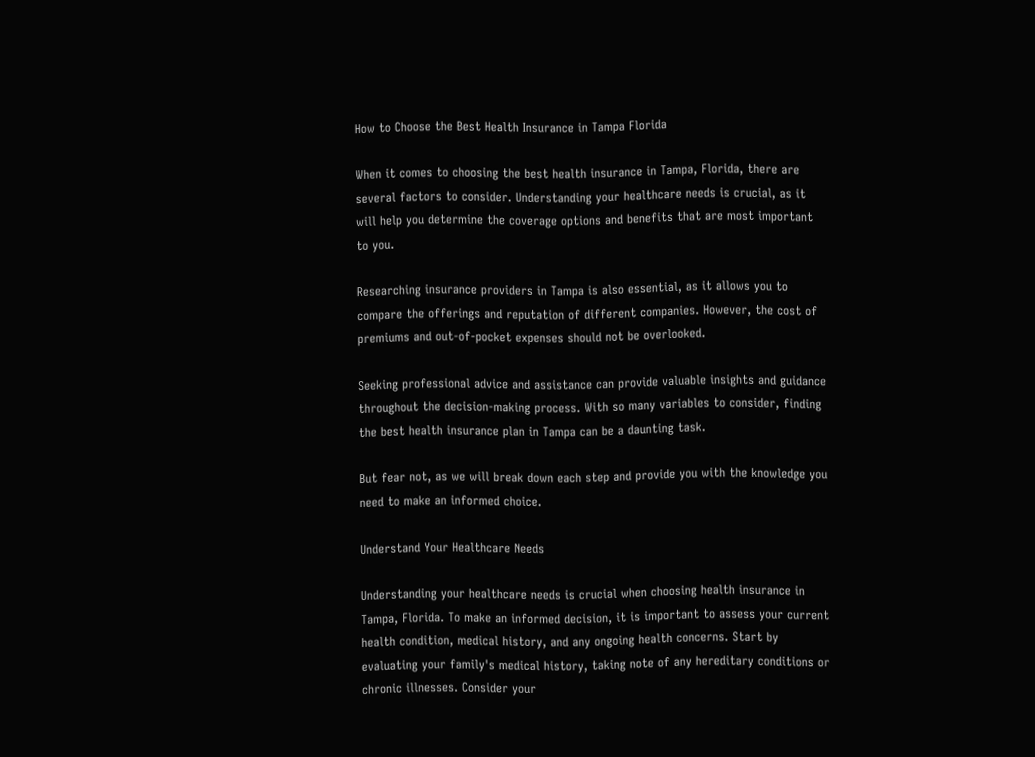How to Choose the Best Health Insurance in Tampa Florida

When it comes to choosing the best health insurance in Tampa, Florida, there are several factors to consider. Understanding your healthcare needs is crucial, as it will help you determine the coverage options and benefits that are most important to you.

Researching insurance providers in Tampa is also essential, as it allows you to compare the offerings and reputation of different companies. However, the cost of premiums and out-of-pocket expenses should not be overlooked.

Seeking professional advice and assistance can provide valuable insights and guidance throughout the decision-making process. With so many variables to consider, finding the best health insurance plan in Tampa can be a daunting task.

But fear not, as we will break down each step and provide you with the knowledge you need to make an informed choice.

Understand Your Healthcare Needs

Understanding your healthcare needs is crucial when choosing health insurance in Tampa, Florida. To make an informed decision, it is important to assess your current health condition, medical history, and any ongoing health concerns. Start by evaluating your family's medical history, taking note of any hereditary conditions or chronic illnesses. Consider your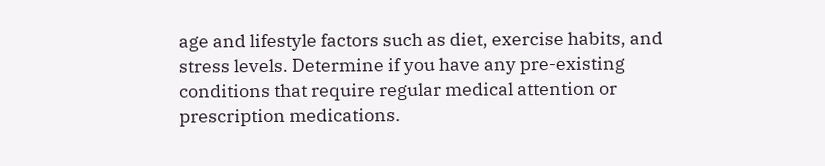age and lifestyle factors such as diet, exercise habits, and stress levels. Determine if you have any pre-existing conditions that require regular medical attention or prescription medications.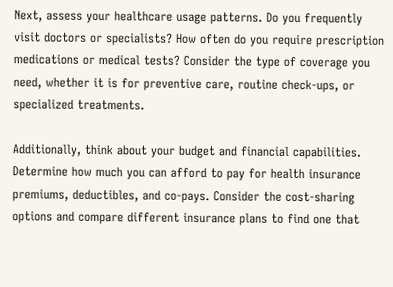Next, assess your healthcare usage patterns. Do you frequently visit doctors or specialists? How often do you require prescription medications or medical tests? Consider the type of coverage you need, whether it is for preventive care, routine check-ups, or specialized treatments.

Additionally, think about your budget and financial capabilities. Determine how much you can afford to pay for health insurance premiums, deductibles, and co-pays. Consider the cost-sharing options and compare different insurance plans to find one that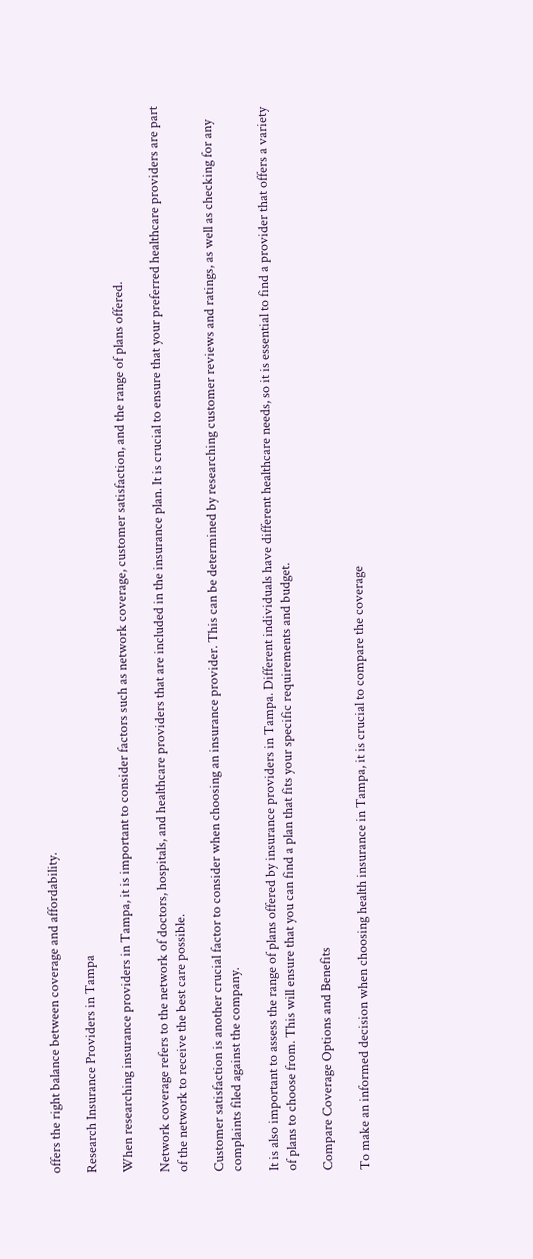offers the right balance between coverage and affordability.

Research Insurance Providers in Tampa

When researching insurance providers in Tampa, it is important to consider factors such as network coverage, customer satisfaction, and the range of plans offered.

Network coverage refers to the network of doctors, hospitals, and healthcare providers that are included in the insurance plan. It is crucial to ensure that your preferred healthcare providers are part of the network to receive the best care possible.

Customer satisfaction is another crucial factor to consider when choosing an insurance provider. This can be determined by researching customer reviews and ratings, as well as checking for any complaints filed against the company.

It is also important to assess the range of plans offered by insurance providers in Tampa. Different individuals have different healthcare needs, so it is essential to find a provider that offers a variety of plans to choose from. This will ensure that you can find a plan that fits your specific requirements and budget.

Compare Coverage Options and Benefits

To make an informed decision when choosing health insurance in Tampa, it is crucial to compare the coverage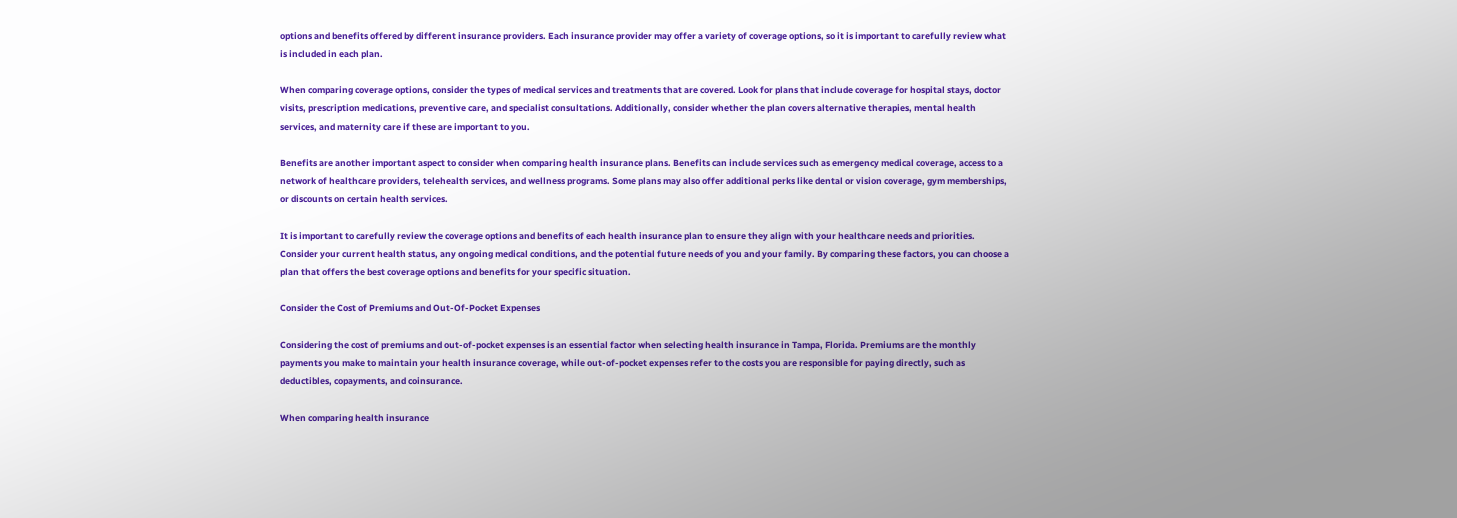options and benefits offered by different insurance providers. Each insurance provider may offer a variety of coverage options, so it is important to carefully review what is included in each plan.

When comparing coverage options, consider the types of medical services and treatments that are covered. Look for plans that include coverage for hospital stays, doctor visits, prescription medications, preventive care, and specialist consultations. Additionally, consider whether the plan covers alternative therapies, mental health services, and maternity care if these are important to you.

Benefits are another important aspect to consider when comparing health insurance plans. Benefits can include services such as emergency medical coverage, access to a network of healthcare providers, telehealth services, and wellness programs. Some plans may also offer additional perks like dental or vision coverage, gym memberships, or discounts on certain health services.

It is important to carefully review the coverage options and benefits of each health insurance plan to ensure they align with your healthcare needs and priorities. Consider your current health status, any ongoing medical conditions, and the potential future needs of you and your family. By comparing these factors, you can choose a plan that offers the best coverage options and benefits for your specific situation.

Consider the Cost of Premiums and Out-Of-Pocket Expenses

Considering the cost of premiums and out-of-pocket expenses is an essential factor when selecting health insurance in Tampa, Florida. Premiums are the monthly payments you make to maintain your health insurance coverage, while out-of-pocket expenses refer to the costs you are responsible for paying directly, such as deductibles, copayments, and coinsurance.

When comparing health insurance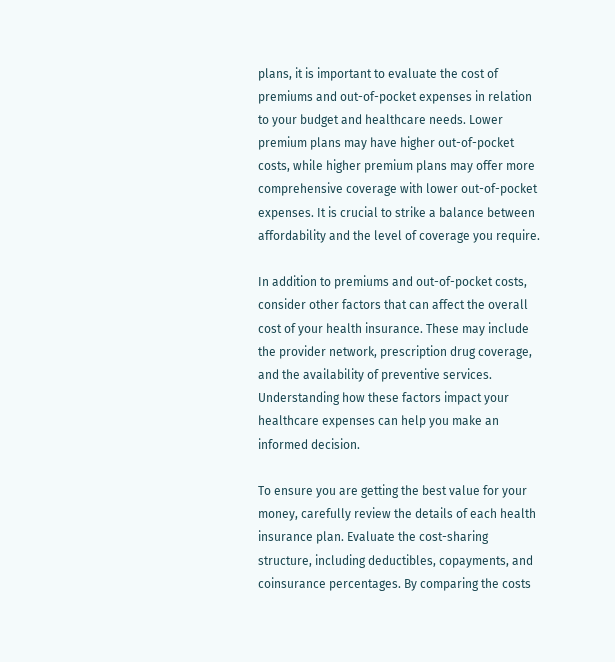plans, it is important to evaluate the cost of premiums and out-of-pocket expenses in relation to your budget and healthcare needs. Lower premium plans may have higher out-of-pocket costs, while higher premium plans may offer more comprehensive coverage with lower out-of-pocket expenses. It is crucial to strike a balance between affordability and the level of coverage you require.

In addition to premiums and out-of-pocket costs, consider other factors that can affect the overall cost of your health insurance. These may include the provider network, prescription drug coverage, and the availability of preventive services. Understanding how these factors impact your healthcare expenses can help you make an informed decision.

To ensure you are getting the best value for your money, carefully review the details of each health insurance plan. Evaluate the cost-sharing structure, including deductibles, copayments, and coinsurance percentages. By comparing the costs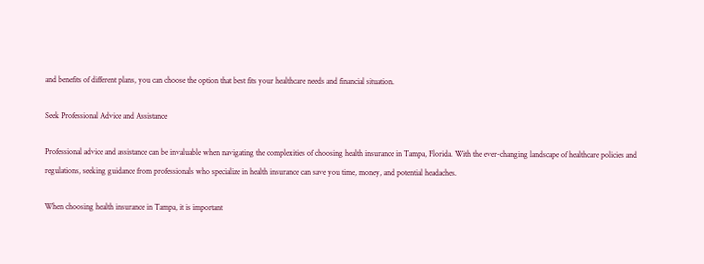and benefits of different plans, you can choose the option that best fits your healthcare needs and financial situation.

Seek Professional Advice and Assistance

Professional advice and assistance can be invaluable when navigating the complexities of choosing health insurance in Tampa, Florida. With the ever-changing landscape of healthcare policies and regulations, seeking guidance from professionals who specialize in health insurance can save you time, money, and potential headaches.

When choosing health insurance in Tampa, it is important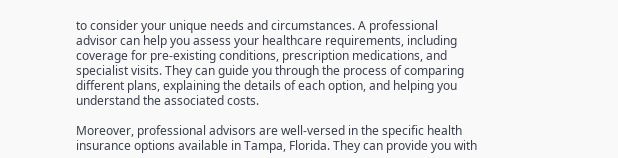to consider your unique needs and circumstances. A professional advisor can help you assess your healthcare requirements, including coverage for pre-existing conditions, prescription medications, and specialist visits. They can guide you through the process of comparing different plans, explaining the details of each option, and helping you understand the associated costs.

Moreover, professional advisors are well-versed in the specific health insurance options available in Tampa, Florida. They can provide you with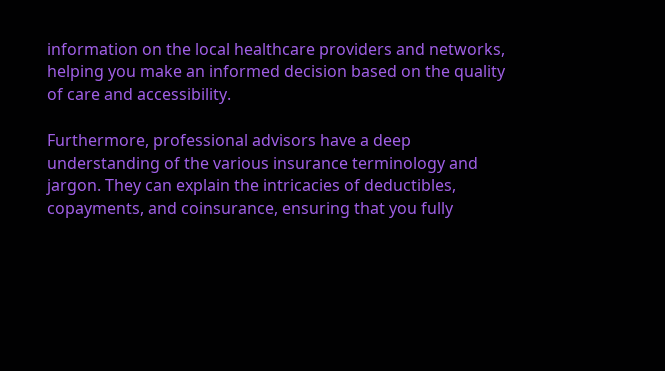information on the local healthcare providers and networks, helping you make an informed decision based on the quality of care and accessibility.

Furthermore, professional advisors have a deep understanding of the various insurance terminology and jargon. They can explain the intricacies of deductibles, copayments, and coinsurance, ensuring that you fully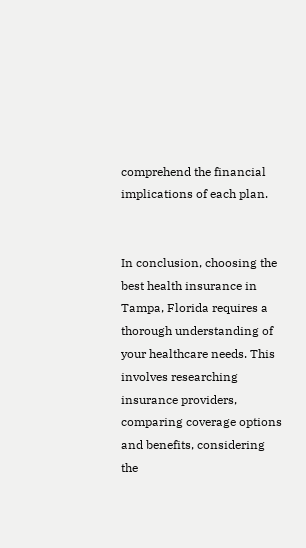comprehend the financial implications of each plan.


In conclusion, choosing the best health insurance in Tampa, Florida requires a thorough understanding of your healthcare needs. This involves researching insurance providers, comparing coverage options and benefits, considering the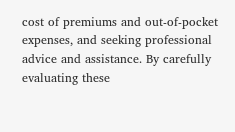cost of premiums and out-of-pocket expenses, and seeking professional advice and assistance. By carefully evaluating these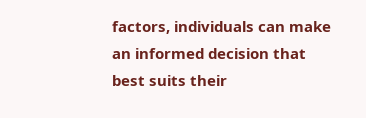factors, individuals can make an informed decision that best suits their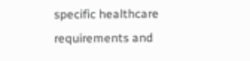specific healthcare requirements and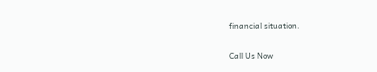financial situation.

Call Us Now